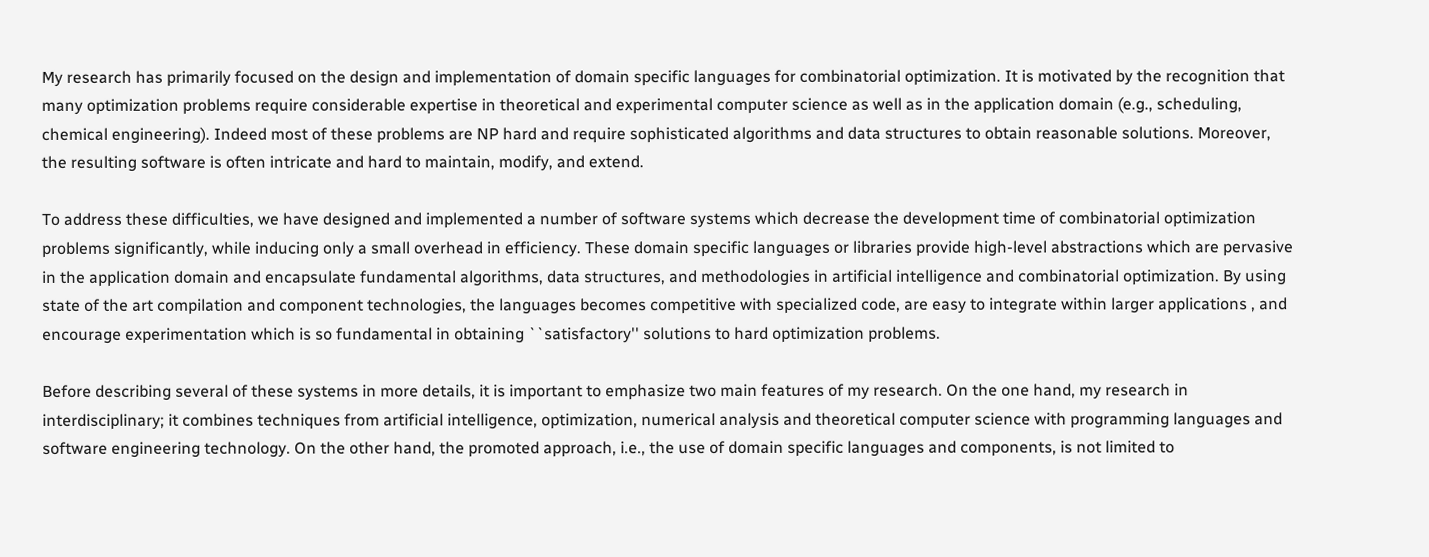My research has primarily focused on the design and implementation of domain specific languages for combinatorial optimization. It is motivated by the recognition that many optimization problems require considerable expertise in theoretical and experimental computer science as well as in the application domain (e.g., scheduling, chemical engineering). Indeed most of these problems are NP hard and require sophisticated algorithms and data structures to obtain reasonable solutions. Moreover, the resulting software is often intricate and hard to maintain, modify, and extend.

To address these difficulties, we have designed and implemented a number of software systems which decrease the development time of combinatorial optimization problems significantly, while inducing only a small overhead in efficiency. These domain specific languages or libraries provide high-level abstractions which are pervasive in the application domain and encapsulate fundamental algorithms, data structures, and methodologies in artificial intelligence and combinatorial optimization. By using state of the art compilation and component technologies, the languages becomes competitive with specialized code, are easy to integrate within larger applications , and encourage experimentation which is so fundamental in obtaining ``satisfactory'' solutions to hard optimization problems.

Before describing several of these systems in more details, it is important to emphasize two main features of my research. On the one hand, my research in interdisciplinary; it combines techniques from artificial intelligence, optimization, numerical analysis and theoretical computer science with programming languages and software engineering technology. On the other hand, the promoted approach, i.e., the use of domain specific languages and components, is not limited to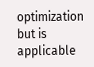optimization but is applicable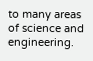to many areas of science and engineering.